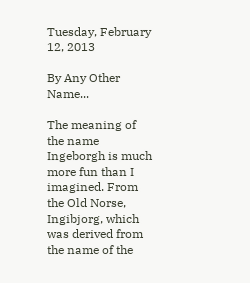Tuesday, February 12, 2013

By Any Other Name...

The meaning of the name Ingeborgh is much more fun than I imagined. From the Old Norse, Ingibjorg, which was derived from the name of the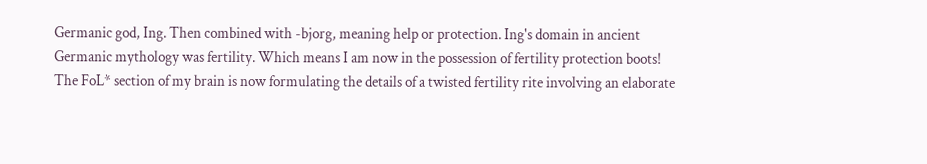Germanic god, Ing. Then combined with -bjorg, meaning help or protection. Ing's domain in ancient Germanic mythology was fertility. Which means I am now in the possession of fertility protection boots! The FoL* section of my brain is now formulating the details of a twisted fertility rite involving an elaborate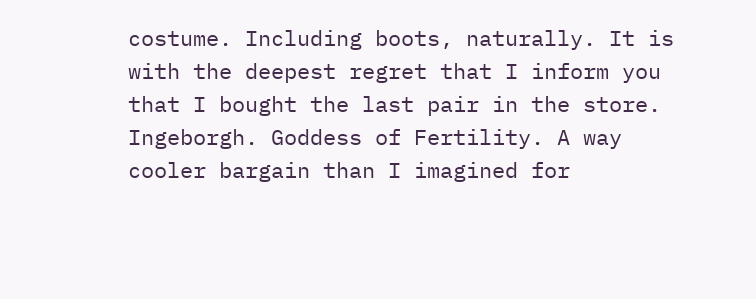costume. Including boots, naturally. It is with the deepest regret that I inform you that I bought the last pair in the store. Ingeborgh. Goddess of Fertility. A way cooler bargain than I imagined for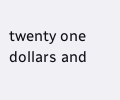twenty one dollars and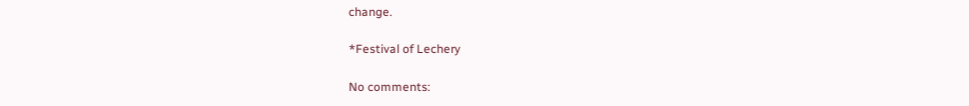change.

*Festival of Lechery

No comments: